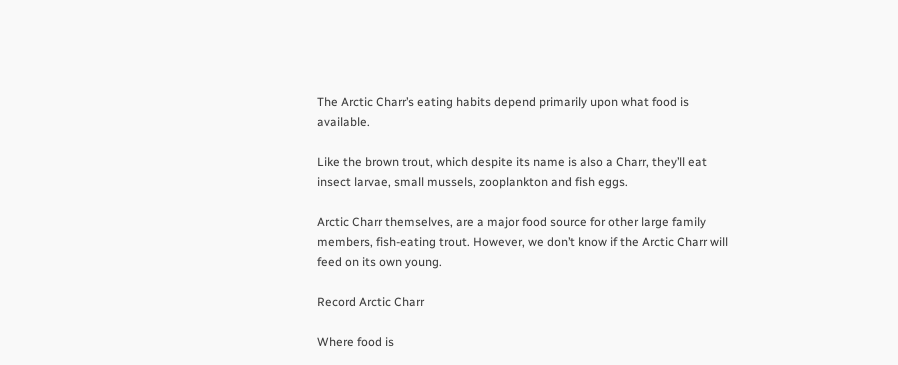The Arctic Charr’s eating habits depend primarily upon what food is available.

Like the brown trout, which despite its name is also a Charr, they’ll eat insect larvae, small mussels, zooplankton and fish eggs.

Arctic Charr themselves, are a major food source for other large family members, fish-eating trout. However, we don’t know if the Arctic Charr will feed on its own young.

Record Arctic Charr

Where food is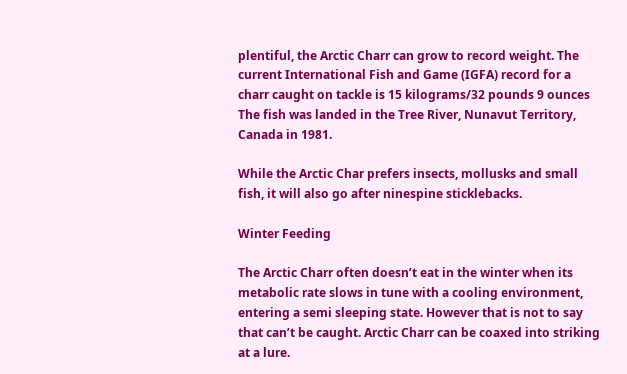plentiful, the Arctic Charr can grow to record weight. The current International Fish and Game (IGFA) record for a charr caught on tackle is 15 kilograms/32 pounds 9 ounces The fish was landed in the Tree River, Nunavut Territory, Canada in 1981.

While the Arctic Char prefers insects, mollusks and small fish, it will also go after ninespine sticklebacks.

Winter Feeding

The Arctic Charr often doesn’t eat in the winter when its metabolic rate slows in tune with a cooling environment, entering a semi sleeping state. However that is not to say that can’t be caught. Arctic Charr can be coaxed into striking at a lure.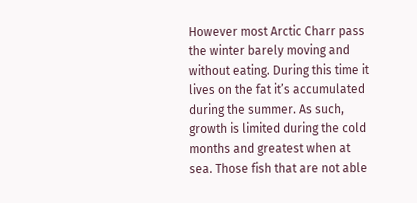However most Arctic Charr pass the winter barely moving and without eating. During this time it lives on the fat it’s accumulated during the summer. As such, growth is limited during the cold months and greatest when at sea. Those fish that are not able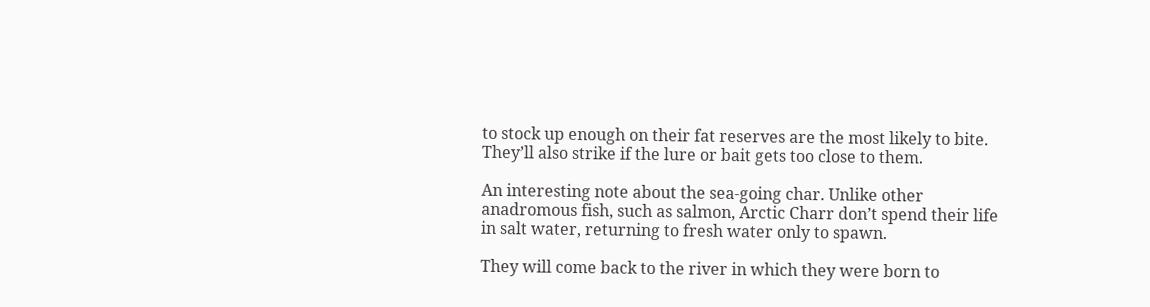to stock up enough on their fat reserves are the most likely to bite. They’ll also strike if the lure or bait gets too close to them.

An interesting note about the sea-going char. Unlike other anadromous fish, such as salmon, Arctic Charr don’t spend their life in salt water, returning to fresh water only to spawn.

They will come back to the river in which they were born to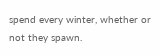spend every winter, whether or not they spawn.